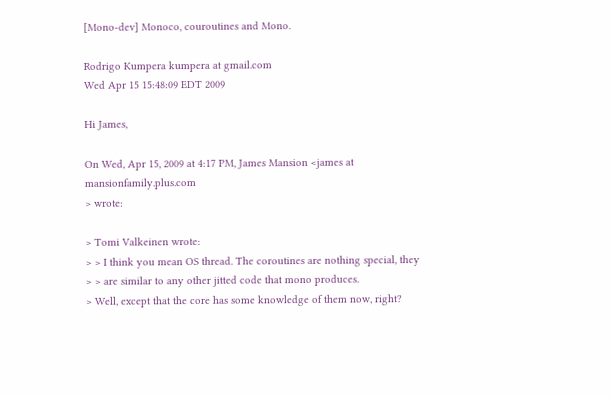[Mono-dev] Monoco, couroutines and Mono.

Rodrigo Kumpera kumpera at gmail.com
Wed Apr 15 15:48:09 EDT 2009

Hi James,

On Wed, Apr 15, 2009 at 4:17 PM, James Mansion <james at mansionfamily.plus.com
> wrote:

> Tomi Valkeinen wrote:
> > I think you mean OS thread. The coroutines are nothing special, they
> > are similar to any other jitted code that mono produces.
> Well, except that the core has some knowledge of them now, right?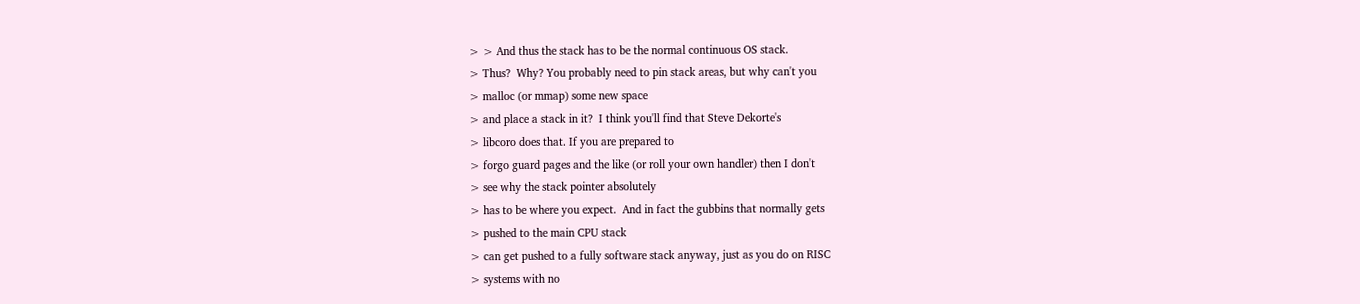> > And thus the stack has to be the normal continuous OS stack.
> Thus?  Why? You probably need to pin stack areas, but why can't you
> malloc (or mmap) some new space
> and place a stack in it?  I think you'll find that Steve Dekorte's
> libcoro does that. If you are prepared to
> forgo guard pages and the like (or roll your own handler) then I don't
> see why the stack pointer absolutely
> has to be where you expect.  And in fact the gubbins that normally gets
> pushed to the main CPU stack
> can get pushed to a fully software stack anyway, just as you do on RISC
> systems with no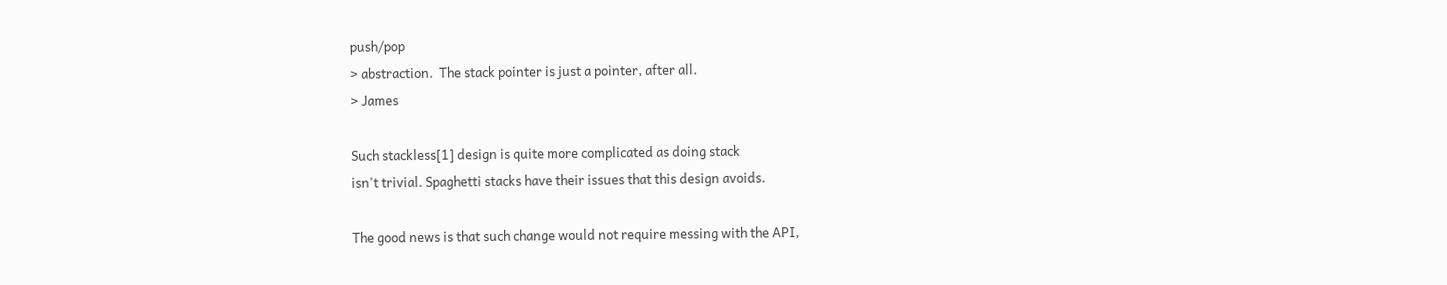push/pop
> abstraction.  The stack pointer is just a pointer, after all.
> James

Such stackless[1] design is quite more complicated as doing stack
isn't trivial. Spaghetti stacks have their issues that this design avoids.

The good news is that such change would not require messing with the API,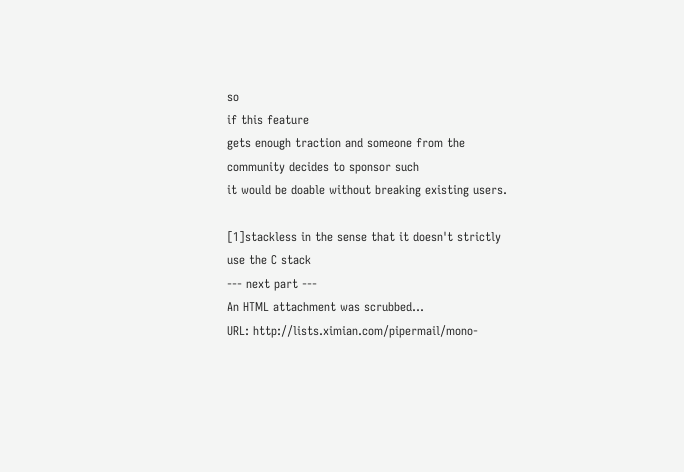so
if this feature
gets enough traction and someone from the community decides to sponsor such
it would be doable without breaking existing users.

[1]stackless in the sense that it doesn't strictly use the C stack
--- next part ---
An HTML attachment was scrubbed...
URL: http://lists.ximian.com/pipermail/mono-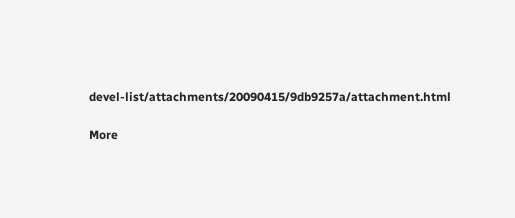devel-list/attachments/20090415/9db9257a/attachment.html

More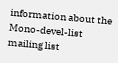information about the Mono-devel-list mailing list